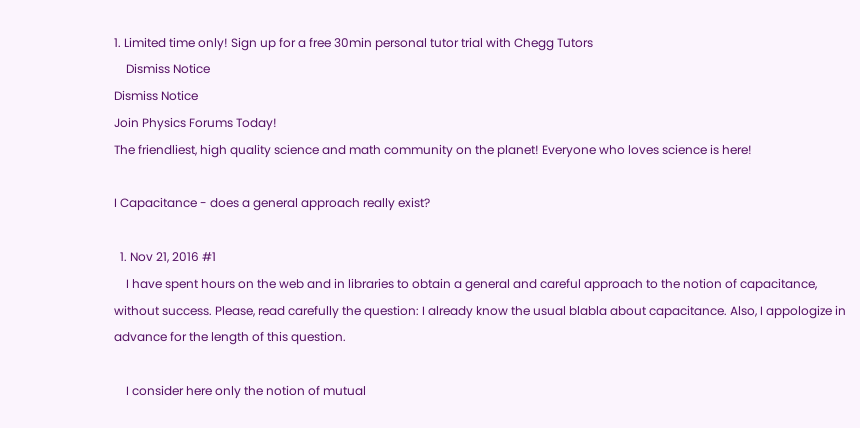1. Limited time only! Sign up for a free 30min personal tutor trial with Chegg Tutors
    Dismiss Notice
Dismiss Notice
Join Physics Forums Today!
The friendliest, high quality science and math community on the planet! Everyone who loves science is here!

I Capacitance - does a general approach really exist?

  1. Nov 21, 2016 #1
    I have spent hours on the web and in libraries to obtain a general and careful approach to the notion of capacitance, without success. Please, read carefully the question: I already know the usual blabla about capacitance. Also, I appologize in advance for the length of this question.

    I consider here only the notion of mutual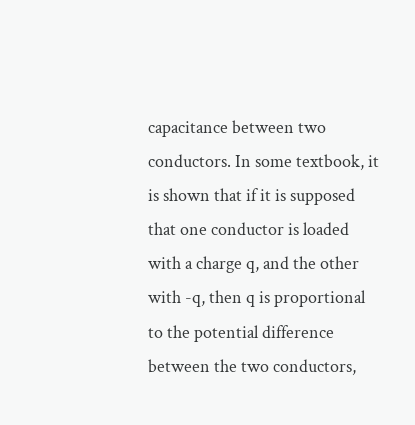capacitance between two conductors. In some textbook, it is shown that if it is supposed that one conductor is loaded with a charge q, and the other with -q, then q is proportional to the potential difference between the two conductors,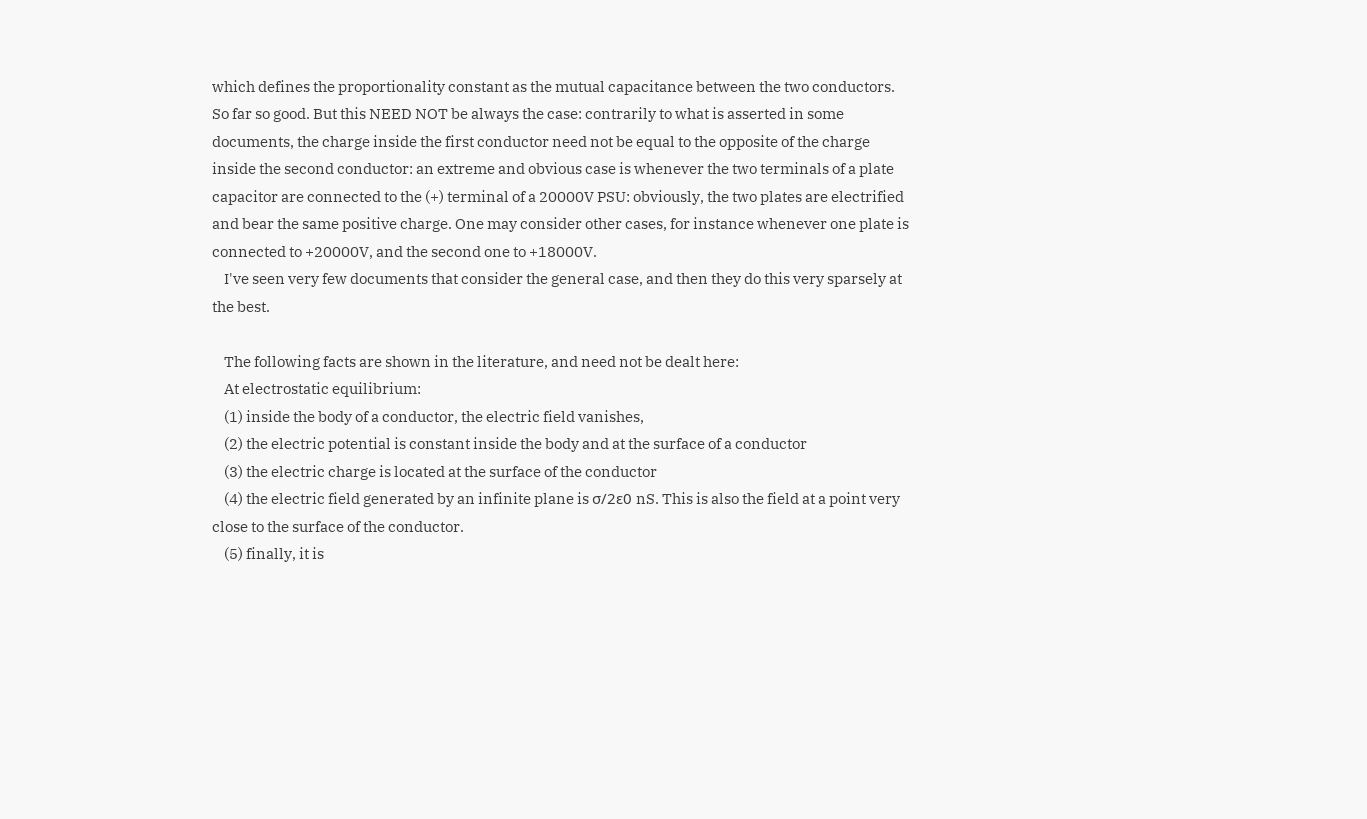which defines the proportionality constant as the mutual capacitance between the two conductors. So far so good. But this NEED NOT be always the case: contrarily to what is asserted in some documents, the charge inside the first conductor need not be equal to the opposite of the charge inside the second conductor: an extreme and obvious case is whenever the two terminals of a plate capacitor are connected to the (+) terminal of a 20000V PSU: obviously, the two plates are electrified and bear the same positive charge. One may consider other cases, for instance whenever one plate is connected to +20000V, and the second one to +18000V.
    I've seen very few documents that consider the general case, and then they do this very sparsely at the best.

    The following facts are shown in the literature, and need not be dealt here:
    At electrostatic equilibrium:
    (1) inside the body of a conductor, the electric field vanishes,
    (2) the electric potential is constant inside the body and at the surface of a conductor
    (3) the electric charge is located at the surface of the conductor
    (4) the electric field generated by an infinite plane is σ/2ε0 nS. This is also the field at a point very close to the surface of the conductor.
    (5) finally, it is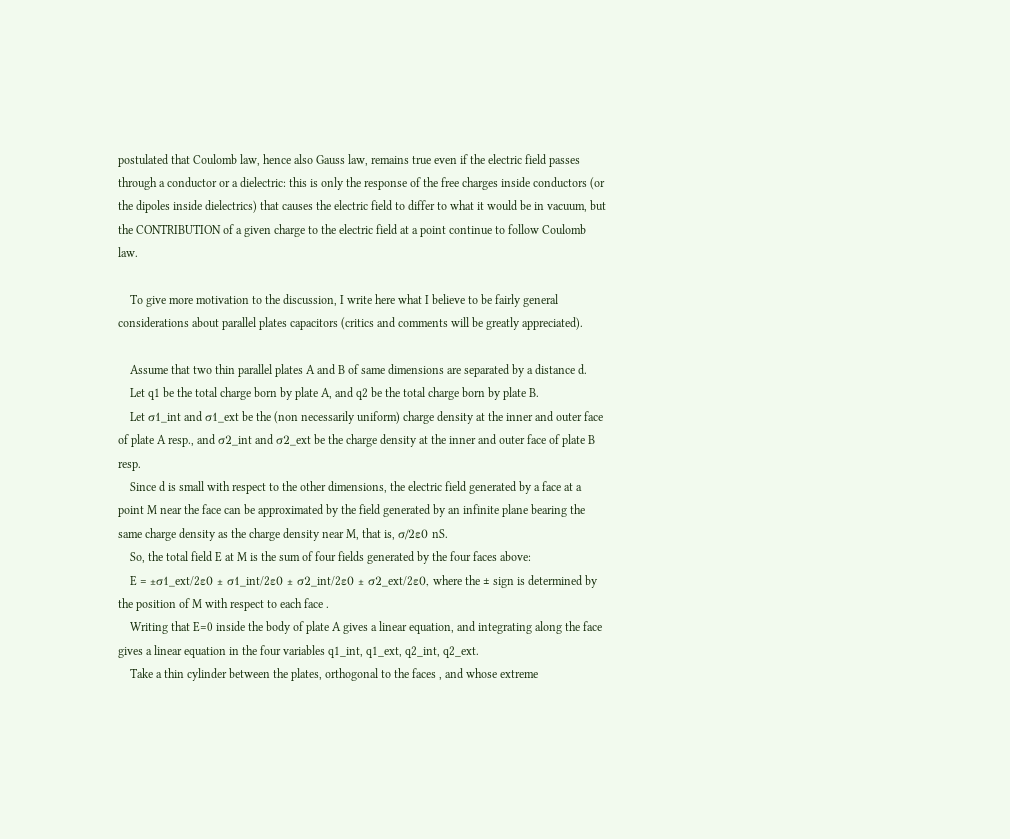postulated that Coulomb law, hence also Gauss law, remains true even if the electric field passes through a conductor or a dielectric: this is only the response of the free charges inside conductors (or the dipoles inside dielectrics) that causes the electric field to differ to what it would be in vacuum, but the CONTRIBUTION of a given charge to the electric field at a point continue to follow Coulomb law.

    To give more motivation to the discussion, I write here what I believe to be fairly general considerations about parallel plates capacitors (critics and comments will be greatly appreciated).

    Assume that two thin parallel plates A and B of same dimensions are separated by a distance d.
    Let q1 be the total charge born by plate A, and q2 be the total charge born by plate B.
    Let σ1_int and σ1_ext be the (non necessarily uniform) charge density at the inner and outer face of plate A resp., and σ2_int and σ2_ext be the charge density at the inner and outer face of plate B resp.
    Since d is small with respect to the other dimensions, the electric field generated by a face at a point M near the face can be approximated by the field generated by an infinite plane bearing the same charge density as the charge density near M, that is, σ/2ε0 nS.
    So, the total field E at M is the sum of four fields generated by the four faces above:
    E = ±σ1_ext/2ε0 ± σ1_int/2ε0 ± σ2_int/2ε0 ± σ2_ext/2ε0, where the ± sign is determined by the position of M with respect to each face .
    Writing that E=0 inside the body of plate A gives a linear equation, and integrating along the face gives a linear equation in the four variables q1_int, q1_ext, q2_int, q2_ext.
    Take a thin cylinder between the plates, orthogonal to the faces , and whose extreme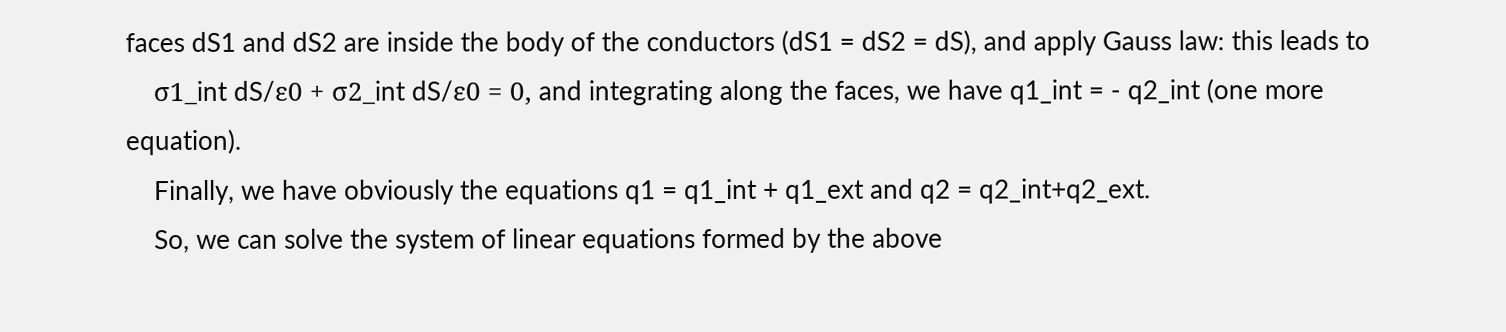faces dS1 and dS2 are inside the body of the conductors (dS1 = dS2 = dS), and apply Gauss law: this leads to
    σ1_int dS/ε0 + σ2_int dS/ε0 = 0, and integrating along the faces, we have q1_int = - q2_int (one more equation).
    Finally, we have obviously the equations q1 = q1_int + q1_ext and q2 = q2_int+q2_ext.
    So, we can solve the system of linear equations formed by the above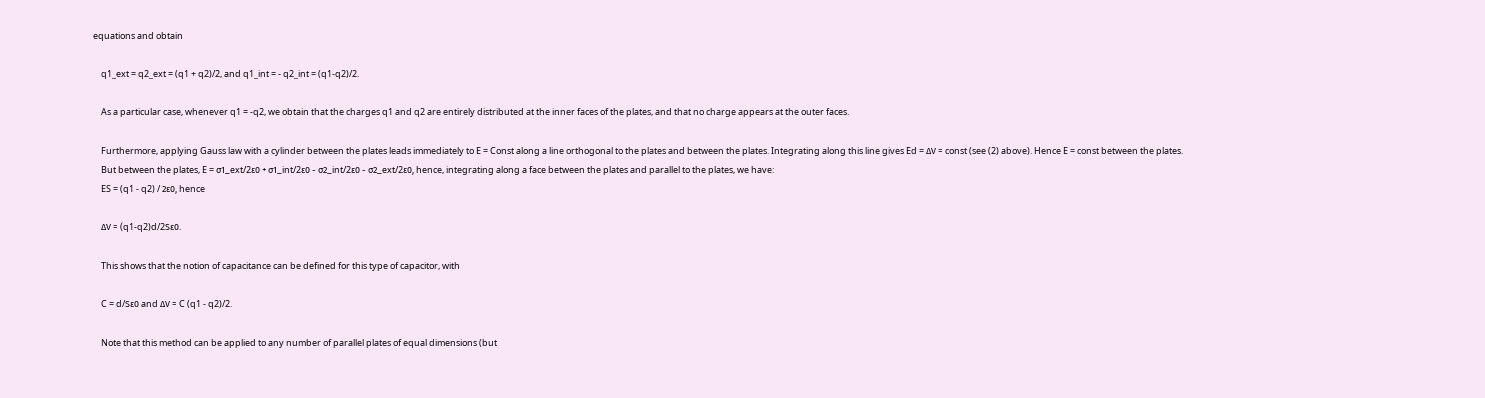equations and obtain

    q1_ext = q2_ext = (q1 + q2)/2, and q1_int = - q2_int = (q1-q2)/2.

    As a particular case, whenever q1 = -q2, we obtain that the charges q1 and q2 are entirely distributed at the inner faces of the plates, and that no charge appears at the outer faces.

    Furthermore, applying Gauss law with a cylinder between the plates leads immediately to E = Const along a line orthogonal to the plates and between the plates. Integrating along this line gives Ed = ΔV = const (see (2) above). Hence E = const between the plates.
    But between the plates, E = σ1_ext/2ε0 + σ1_int/2ε0 - σ2_int/2ε0 - σ2_ext/2ε0, hence, integrating along a face between the plates and parallel to the plates, we have:
    ES = (q1 - q2) / 2ε0, hence

    ΔV = (q1-q2)d/2Sε0.

    This shows that the notion of capacitance can be defined for this type of capacitor, with

    C = d/Sε0 and ΔV = C (q1 - q2)/2.

    Note that this method can be applied to any number of parallel plates of equal dimensions (but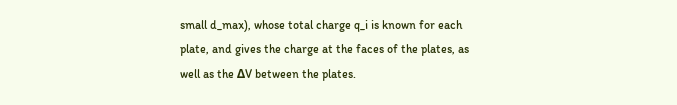small d_max), whose total charge q_i is known for each plate, and gives the charge at the faces of the plates, as well as the ΔV between the plates.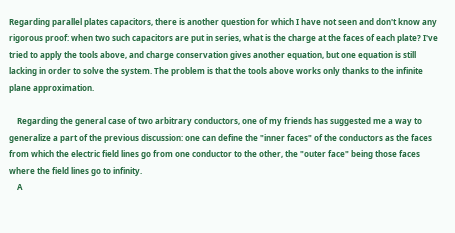Regarding parallel plates capacitors, there is another question for which I have not seen and don't know any rigorous proof: when two such capacitors are put in series, what is the charge at the faces of each plate? I've tried to apply the tools above, and charge conservation gives another equation, but one equation is still lacking in order to solve the system. The problem is that the tools above works only thanks to the infinite plane approximation.

    Regarding the general case of two arbitrary conductors, one of my friends has suggested me a way to generalize a part of the previous discussion: one can define the "inner faces" of the conductors as the faces from which the electric field lines go from one conductor to the other, the "outer face" being those faces where the field lines go to infinity.
    A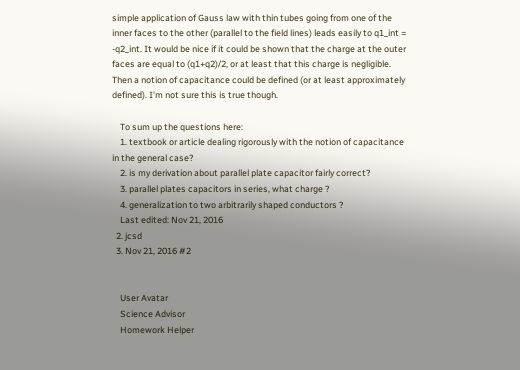simple application of Gauss law with thin tubes going from one of the inner faces to the other (parallel to the field lines) leads easily to q1_int = -q2_int. It would be nice if it could be shown that the charge at the outer faces are equal to (q1+q2)/2, or at least that this charge is negligible. Then a notion of capacitance could be defined (or at least approximately defined). I'm not sure this is true though.

    To sum up the questions here:
    1. textbook or article dealing rigorously with the notion of capacitance in the general case?
    2. is my derivation about parallel plate capacitor fairly correct?
    3. parallel plates capacitors in series, what charge ?
    4. generalization to two arbitrarily shaped conductors ?
    Last edited: Nov 21, 2016
  2. jcsd
  3. Nov 21, 2016 #2


    User Avatar
    Science Advisor
    Homework Helper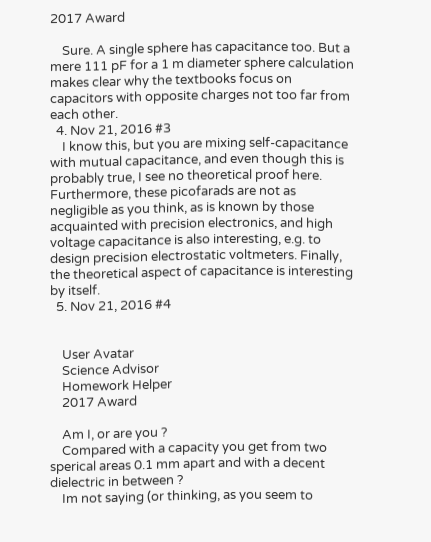2017 Award

    Sure. A single sphere has capacitance too. But a mere 111 pF for a 1 m diameter sphere calculation makes clear why the textbooks focus on capacitors with opposite charges not too far from each other.
  4. Nov 21, 2016 #3
    I know this, but you are mixing self-capacitance with mutual capacitance, and even though this is probably true, I see no theoretical proof here. Furthermore, these picofarads are not as negligible as you think, as is known by those acquainted with precision electronics, and high voltage capacitance is also interesting, e.g. to design precision electrostatic voltmeters. Finally, the theoretical aspect of capacitance is interesting by itself.
  5. Nov 21, 2016 #4


    User Avatar
    Science Advisor
    Homework Helper
    2017 Award

    Am I, or are you ?
    Compared with a capacity you get from two sperical areas 0.1 mm apart and with a decent dielectric in between ?
    Im not saying (or thinking, as you seem to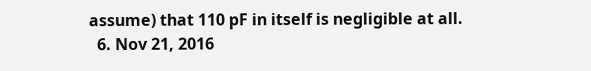assume) that 110 pF in itself is negligible at all.
  6. Nov 21, 2016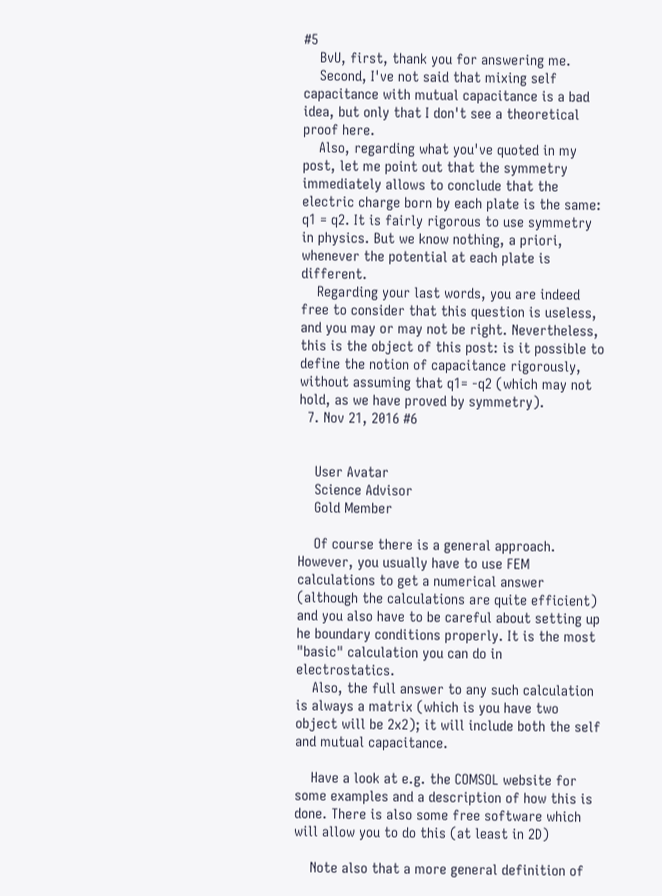#5
    BvU, first, thank you for answering me.
    Second, I've not said that mixing self capacitance with mutual capacitance is a bad idea, but only that I don't see a theoretical proof here.
    Also, regarding what you've quoted in my post, let me point out that the symmetry immediately allows to conclude that the electric charge born by each plate is the same: q1 = q2. It is fairly rigorous to use symmetry in physics. But we know nothing, a priori, whenever the potential at each plate is different.
    Regarding your last words, you are indeed free to consider that this question is useless, and you may or may not be right. Nevertheless, this is the object of this post: is it possible to define the notion of capacitance rigorously, without assuming that q1= -q2 (which may not hold, as we have proved by symmetry).
  7. Nov 21, 2016 #6


    User Avatar
    Science Advisor
    Gold Member

    Of course there is a general approach. However, you usually have to use FEM calculations to get a numerical answer (although the calculations are quite efficient) and you also have to be careful about setting up he boundary conditions properly. It is the most "basic" calculation you can do in electrostatics.
    Also, the full answer to any such calculation is always a matrix (which is you have two object will be 2x2); it will include both the self and mutual capacitance.

    Have a look at e.g. the COMSOL website for some examples and a description of how this is done. There is also some free software which will allow you to do this (at least in 2D)

    Note also that a more general definition of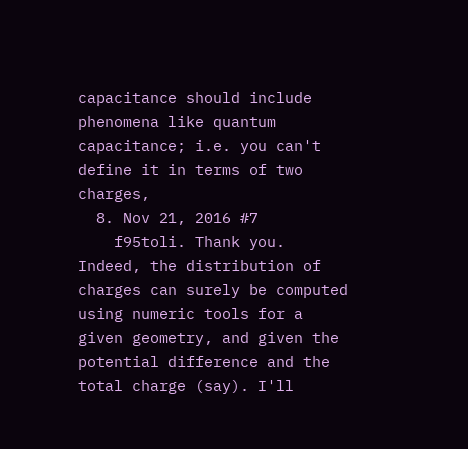capacitance should include phenomena like quantum capacitance; i.e. you can't define it in terms of two charges,
  8. Nov 21, 2016 #7
    f95toli. Thank you. Indeed, the distribution of charges can surely be computed using numeric tools for a given geometry, and given the potential difference and the total charge (say). I'll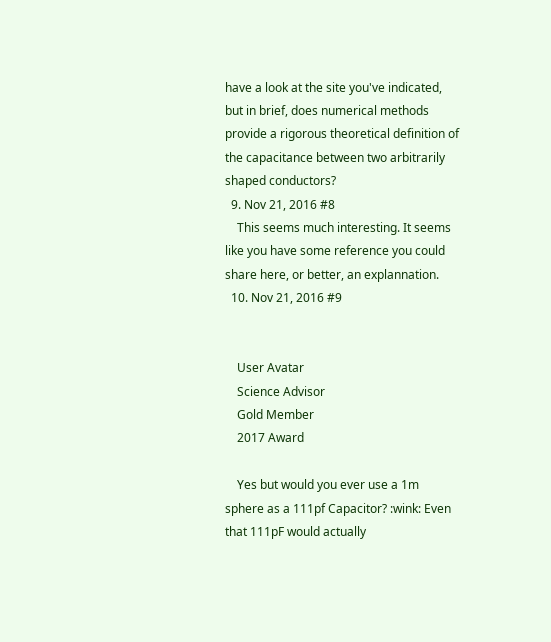have a look at the site you've indicated, but in brief, does numerical methods provide a rigorous theoretical definition of the capacitance between two arbitrarily shaped conductors?
  9. Nov 21, 2016 #8
    This seems much interesting. It seems like you have some reference you could share here, or better, an explannation.
  10. Nov 21, 2016 #9


    User Avatar
    Science Advisor
    Gold Member
    2017 Award

    Yes but would you ever use a 1m sphere as a 111pf Capacitor? :wink: Even that 111pF would actually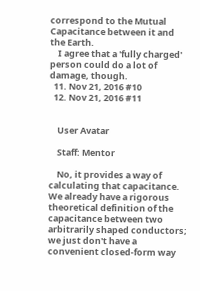correspond to the Mutual Capacitance between it and the Earth.
    I agree that a 'fully charged' person could do a lot of damage, though.
  11. Nov 21, 2016 #10
  12. Nov 21, 2016 #11


    User Avatar

    Staff: Mentor

    No, it provides a way of calculating that capacitance. We already have a rigorous theoretical definition of the capacitance between two arbitrarily shaped conductors; we just don't have a convenient closed-form way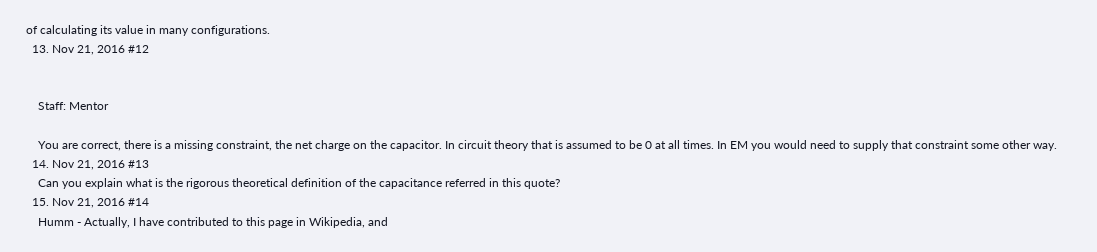of calculating its value in many configurations.
  13. Nov 21, 2016 #12


    Staff: Mentor

    You are correct, there is a missing constraint, the net charge on the capacitor. In circuit theory that is assumed to be 0 at all times. In EM you would need to supply that constraint some other way.
  14. Nov 21, 2016 #13
    Can you explain what is the rigorous theoretical definition of the capacitance referred in this quote?
  15. Nov 21, 2016 #14
    Humm - Actually, I have contributed to this page in Wikipedia, and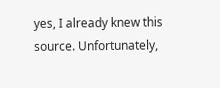yes, I already knew this source. Unfortunately,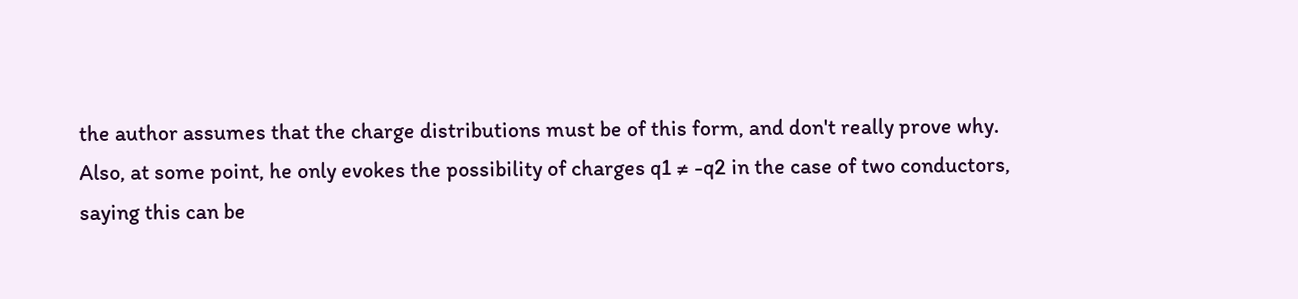the author assumes that the charge distributions must be of this form, and don't really prove why. Also, at some point, he only evokes the possibility of charges q1 ≠ -q2 in the case of two conductors, saying this can be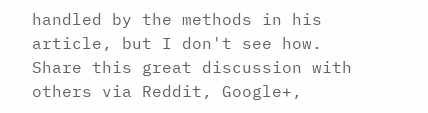handled by the methods in his article, but I don't see how.
Share this great discussion with others via Reddit, Google+,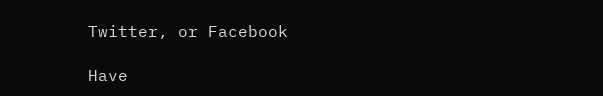Twitter, or Facebook

Have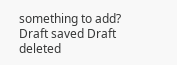something to add?
Draft saved Draft deleted